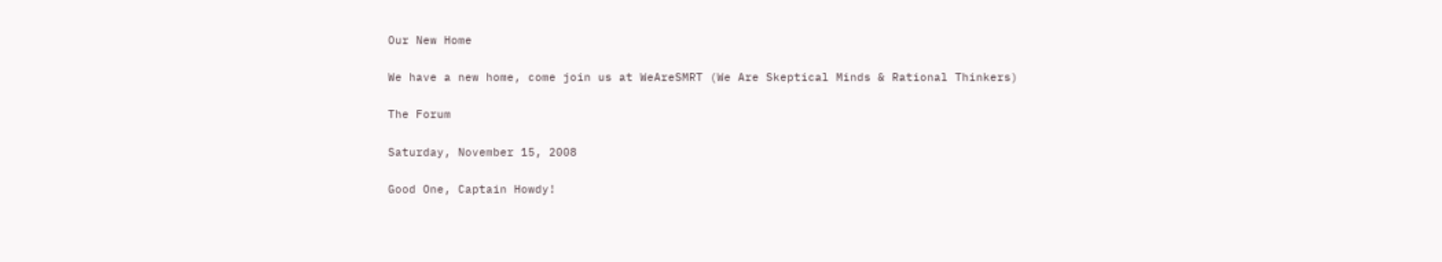Our New Home

We have a new home, come join us at WeAreSMRT (We Are Skeptical Minds & Rational Thinkers)

The Forum

Saturday, November 15, 2008

Good One, Captain Howdy!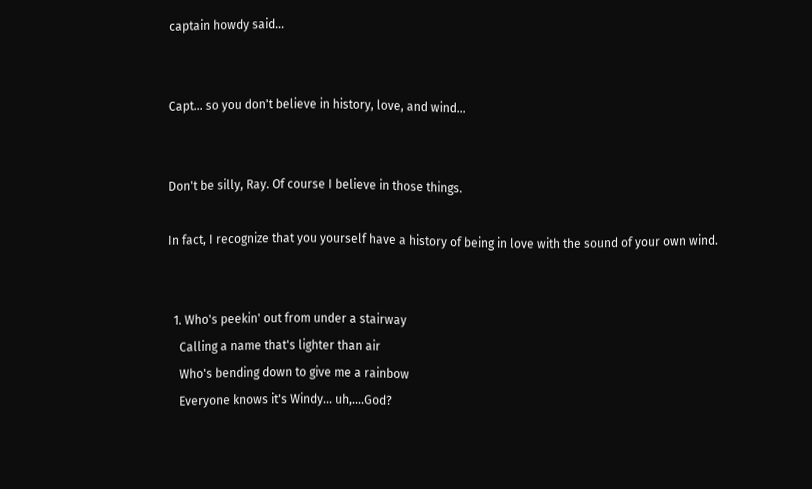captain howdy said...


Capt... so you don't believe in history, love, and wind...


Don't be silly, Ray. Of course I believe in those things.

In fact, I recognize that you yourself have a history of being in love with the sound of your own wind.


  1. Who's peekin' out from under a stairway
    Calling a name that's lighter than air
    Who's bending down to give me a rainbow
    Everyone knows it's Windy... uh,....God?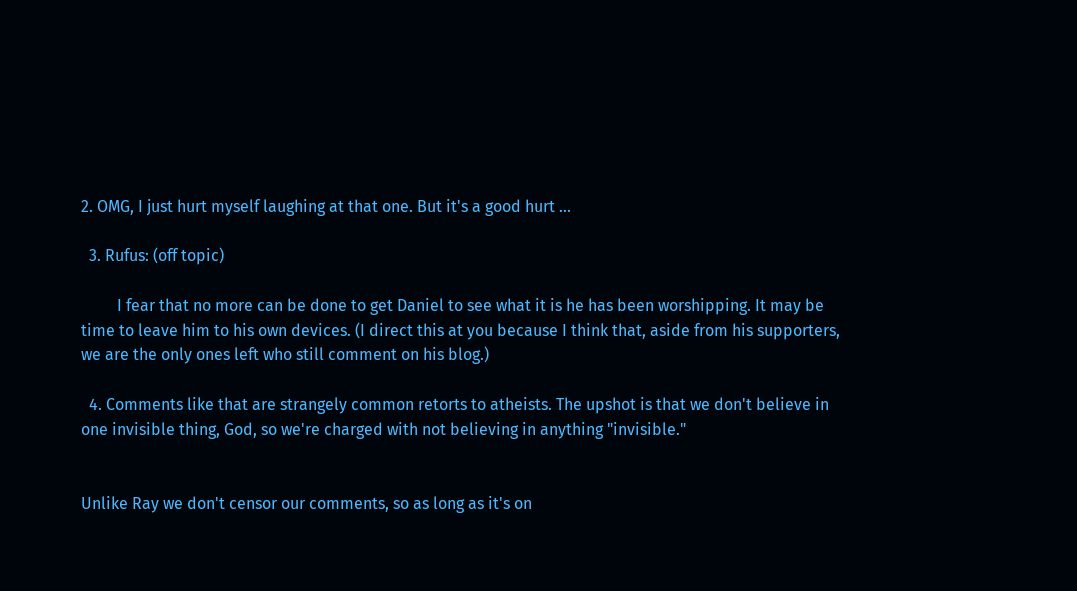2. OMG, I just hurt myself laughing at that one. But it's a good hurt ...

  3. Rufus: (off topic)

         I fear that no more can be done to get Daniel to see what it is he has been worshipping. It may be time to leave him to his own devices. (I direct this at you because I think that, aside from his supporters, we are the only ones left who still comment on his blog.)

  4. Comments like that are strangely common retorts to atheists. The upshot is that we don't believe in one invisible thing, God, so we're charged with not believing in anything "invisible."


Unlike Ray we don't censor our comments, so as long as it's on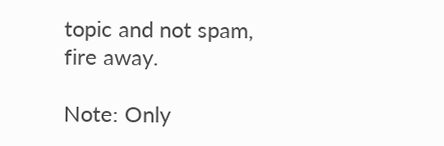topic and not spam, fire away.

Note: Only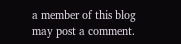a member of this blog may post a comment.